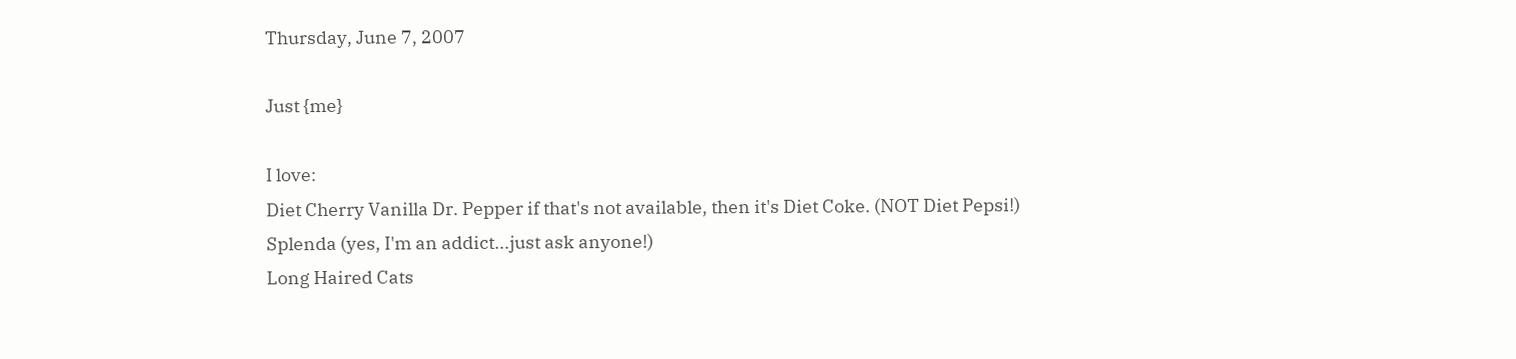Thursday, June 7, 2007

Just {me}

I love:
Diet Cherry Vanilla Dr. Pepper if that's not available, then it's Diet Coke. (NOT Diet Pepsi!)
Splenda (yes, I'm an addict...just ask anyone!)
Long Haired Cats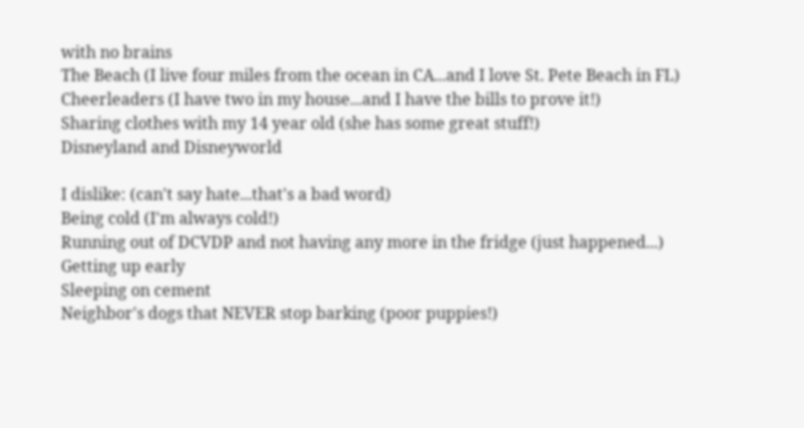with no brains
The Beach (I live four miles from the ocean in CA...and I love St. Pete Beach in FL)
Cheerleaders (I have two in my house...and I have the bills to prove it!)
Sharing clothes with my 14 year old (she has some great stuff!)
Disneyland and Disneyworld

I dislike: (can't say hate...that's a bad word)
Being cold (I'm always cold!)
Running out of DCVDP and not having any more in the fridge (just happened...)
Getting up early
Sleeping on cement
Neighbor's dogs that NEVER stop barking (poor puppies!)